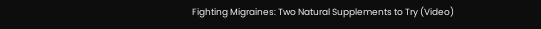Fighting Migraines: Two Natural Supplements to Try (Video)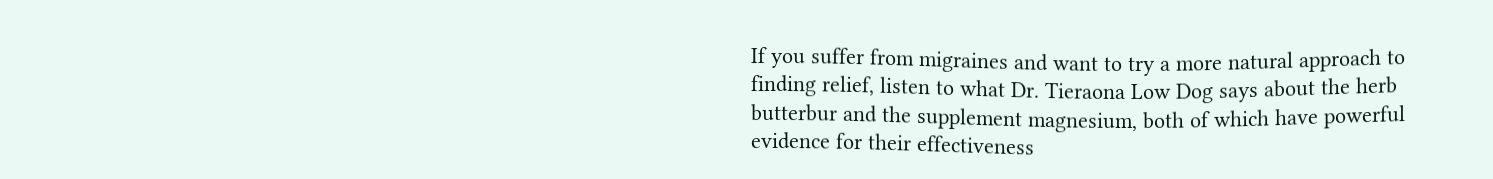If you suffer from migraines and want to try a more natural approach to finding relief, listen to what Dr. Tieraona Low Dog says about the herb butterbur and the supplement magnesium, both of which have powerful evidence for their effectiveness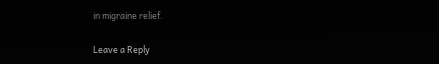in migraine relief.

Leave a Reply